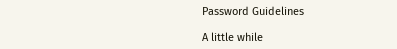Password Guidelines

A little while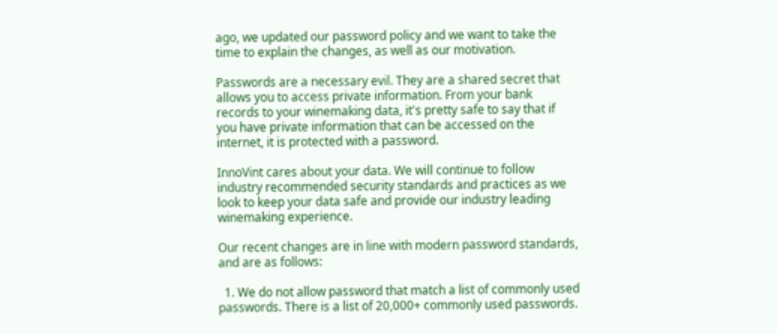ago, we updated our password policy and we want to take the time to explain the changes, as well as our motivation.

Passwords are a necessary evil. They are a shared secret that allows you to access private information. From your bank records to your winemaking data, it's pretty safe to say that if you have private information that can be accessed on the internet, it is protected with a password.

InnoVint cares about your data. We will continue to follow industry recommended security standards and practices as we look to keep your data safe and provide our industry leading winemaking experience.

Our recent changes are in line with modern password standards, and are as follows:

  1. We do not allow password that match a list of commonly used passwords. There is a list of 20,000+ commonly used passwords.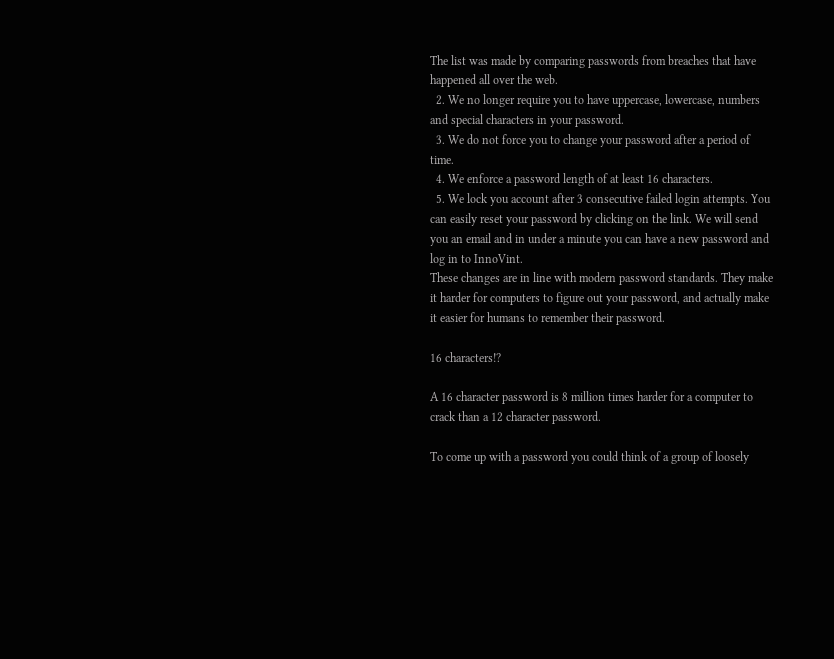The list was made by comparing passwords from breaches that have happened all over the web.
  2. We no longer require you to have uppercase, lowercase, numbers and special characters in your password.
  3. We do not force you to change your password after a period of time.
  4. We enforce a password length of at least 16 characters.
  5. We lock you account after 3 consecutive failed login attempts. You can easily reset your password by clicking on the link. We will send you an email and in under a minute you can have a new password and log in to InnoVint.
These changes are in line with modern password standards. They make it harder for computers to figure out your password, and actually make it easier for humans to remember their password.

16 characters!?

A 16 character password is 8 million times harder for a computer to crack than a 12 character password.

To come up with a password you could think of a group of loosely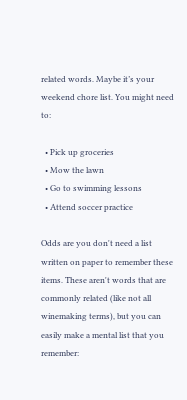related words. Maybe it’s your weekend chore list. You might need to:

  • Pick up groceries
  • Mow the lawn
  • Go to swimming lessons
  • Attend soccer practice

Odds are you don't need a list written on paper to remember these items. These aren't words that are commonly related (like not all winemaking terms), but you can easily make a mental list that you remember: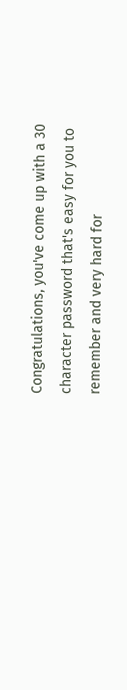Congratulations, you've come up with a 30 character password that's easy for you to remember and very hard for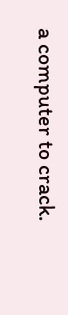a computer to crack.